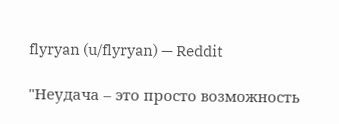flyryan (u/flyryan) — Reddit

"Неудача – это просто возможность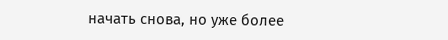начать снова, но уже более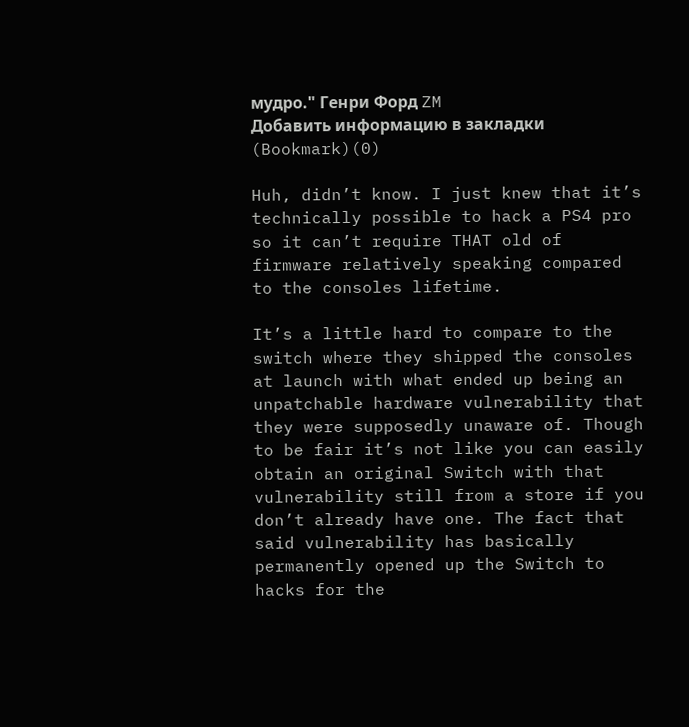мудро." Генри Форд ZM
Добавить информацию в закладки (Bookmark)(0)

Huh, didn’t know. I just knew that it’s technically possible to hack a PS4 pro so it can’t require THAT old of firmware relatively speaking compared to the consoles lifetime.

It’s a little hard to compare to the switch where they shipped the consoles at launch with what ended up being an unpatchable hardware vulnerability that they were supposedly unaware of. Though to be fair it’s not like you can easily obtain an original Switch with that vulnerability still from a store if you don’t already have one. The fact that said vulnerability has basically permanently opened up the Switch to hacks for the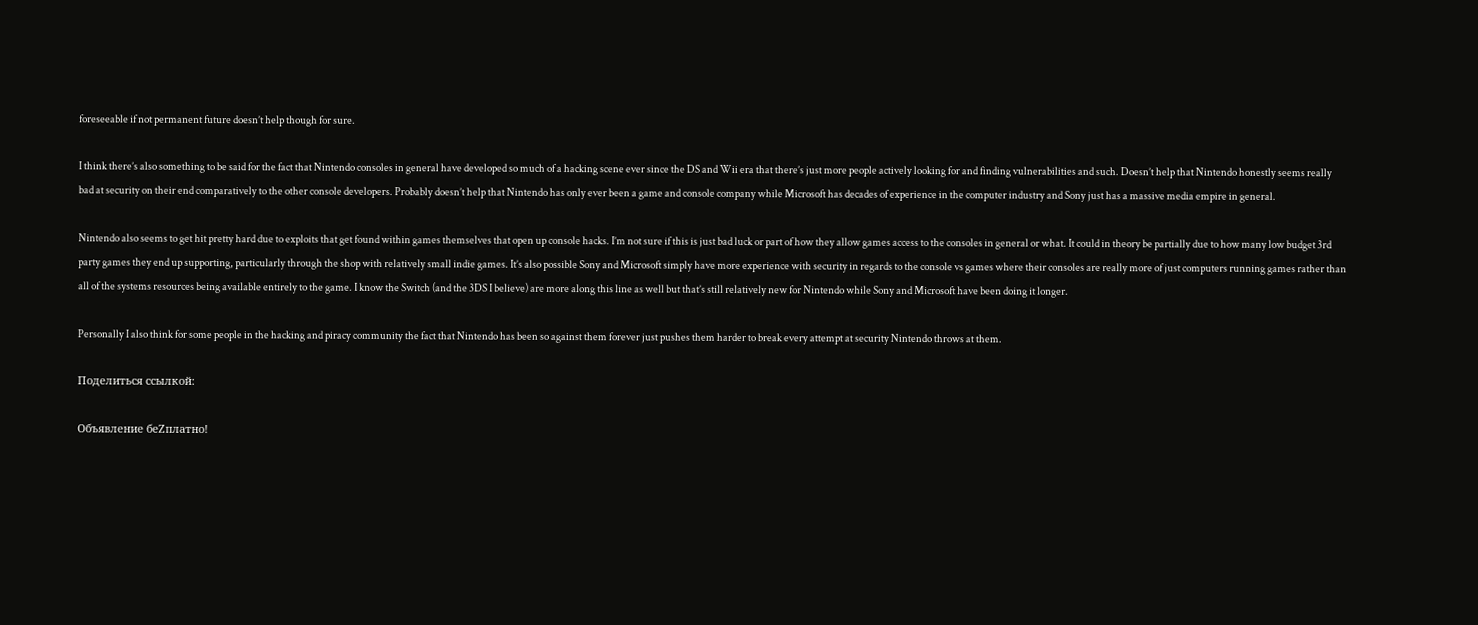foreseeable if not permanent future doesn’t help though for sure.

I think there’s also something to be said for the fact that Nintendo consoles in general have developed so much of a hacking scene ever since the DS and Wii era that there’s just more people actively looking for and finding vulnerabilities and such. Doesn’t help that Nintendo honestly seems really bad at security on their end comparatively to the other console developers. Probably doesn’t help that Nintendo has only ever been a game and console company while Microsoft has decades of experience in the computer industry and Sony just has a massive media empire in general.

Nintendo also seems to get hit pretty hard due to exploits that get found within games themselves that open up console hacks. I’m not sure if this is just bad luck or part of how they allow games access to the consoles in general or what. It could in theory be partially due to how many low budget 3rd party games they end up supporting, particularly through the shop with relatively small indie games. It’s also possible Sony and Microsoft simply have more experience with security in regards to the console vs games where their consoles are really more of just computers running games rather than all of the systems resources being available entirely to the game. I know the Switch (and the 3DS I believe) are more along this line as well but that’s still relatively new for Nintendo while Sony and Microsoft have been doing it longer.

Personally I also think for some people in the hacking and piracy community the fact that Nintendo has been so against them forever just pushes them harder to break every attempt at security Nintendo throws at them.

Поделиться ссылкой:

Объявление беZплатно!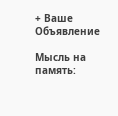+ Ваше Объявление

Мысль на память: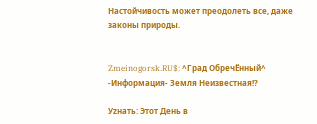Настойчивость может преодолеть все, даже законы природы.


Zmeinogorsk.RU$: ^Град ОбречЁнный^ -Информация- Земля Неизвестная!?

Уzнать: Этот День в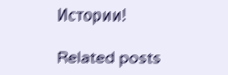Истории!

Related posts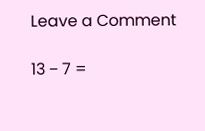Leave a Comment

13 − 7 =